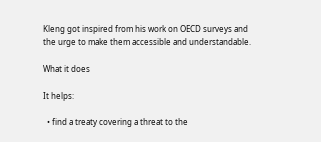Kleng got inspired from his work on OECD surveys and the urge to make them accessible and understandable.

What it does

It helps:

  • find a treaty covering a threat to the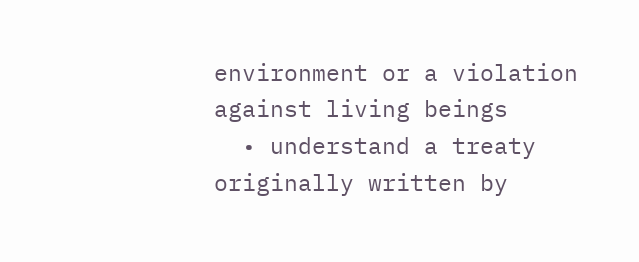environment or a violation against living beings
  • understand a treaty originally written by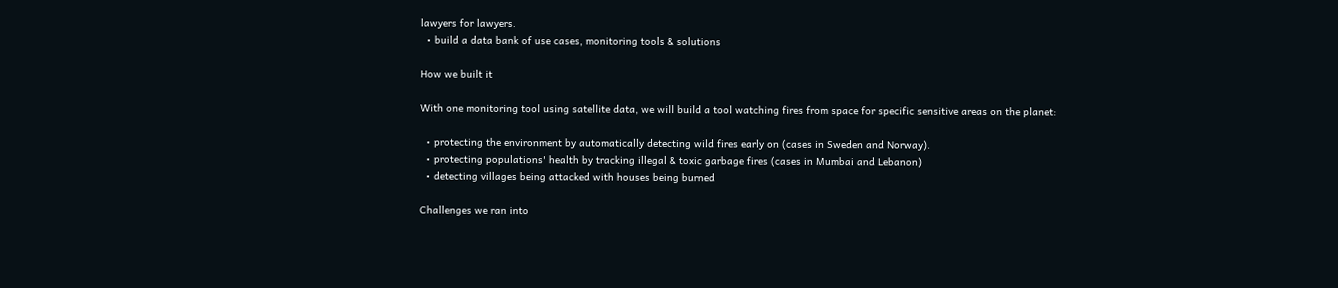lawyers for lawyers.
  • build a data bank of use cases, monitoring tools & solutions

How we built it

With one monitoring tool using satellite data, we will build a tool watching fires from space for specific sensitive areas on the planet:

  • protecting the environment by automatically detecting wild fires early on (cases in Sweden and Norway).
  • protecting populations' health by tracking illegal & toxic garbage fires (cases in Mumbai and Lebanon)
  • detecting villages being attacked with houses being burned

Challenges we ran into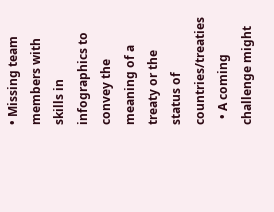• Missing team members with skills in infographics to convey the meaning of a treaty or the status of countries/treaties
  • A coming challenge might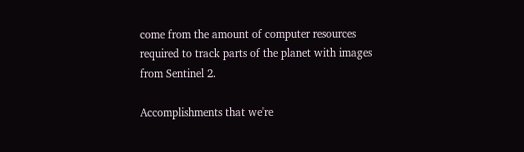come from the amount of computer resources required to track parts of the planet with images from Sentinel 2.

Accomplishments that we're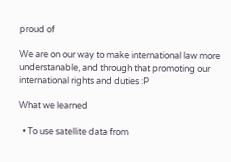proud of

We are on our way to make international law more understanable, and through that promoting our international rights and duties :P

What we learned

  • To use satellite data from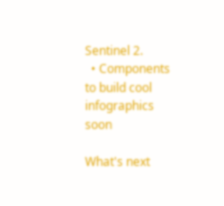Sentinel 2.
  • Components to build cool infographics soon

What's next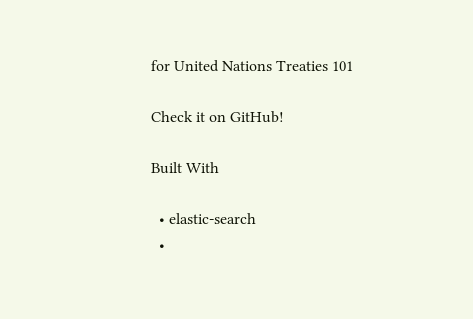for United Nations Treaties 101

Check it on GitHub!

Built With

  • elastic-search
  •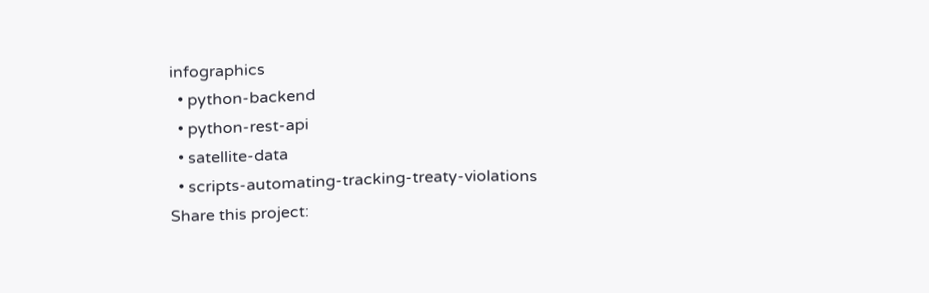infographics
  • python-backend
  • python-rest-api
  • satellite-data
  • scripts-automating-tracking-treaty-violations
Share this project: